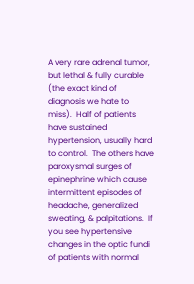A very rare adrenal tumor, but lethal & fully curable (the exact kind of diagnosis we hate to miss).  Half of patients have sustained hypertension, usually hard to control.  The others have paroxysmal surges of epinephrine which cause intermittent episodes of headache, generalized sweating, & palpitations.  If you see hypertensive changes in the optic fundi of patients with normal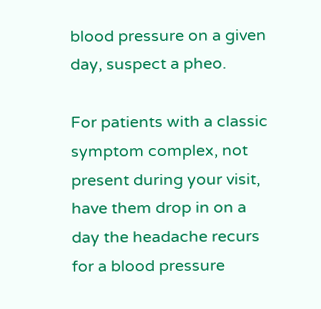blood pressure on a given day, suspect a pheo.

For patients with a classic symptom complex, not present during your visit, have them drop in on a day the headache recurs for a blood pressure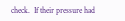check.  If their pressure had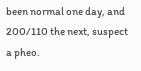been normal one day, and 200/110 the next, suspect a pheo.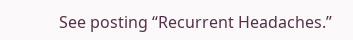See posting “Recurrent Headaches.”